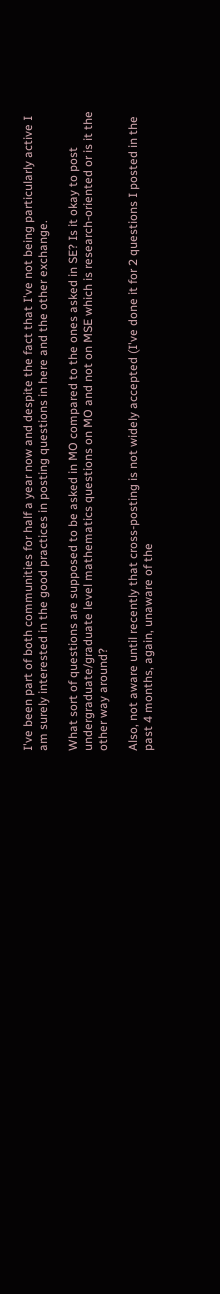I've been part of both communities for half a year now and despite the fact that I've not being particularly active I am surely interested in the good practices in posting questions in here and the other exchange.

What sort of questions are supposed to be asked in MO compared to the ones asked in SE? Is it okay to post undergraduate/graduate level mathematics questions on MO and not on MSE which is research-oriented or is it the other way around?

Also, not aware until recently that cross-posting is not widely accepted (I've done it for 2 questions I posted in the past 4 months, again, unaware of the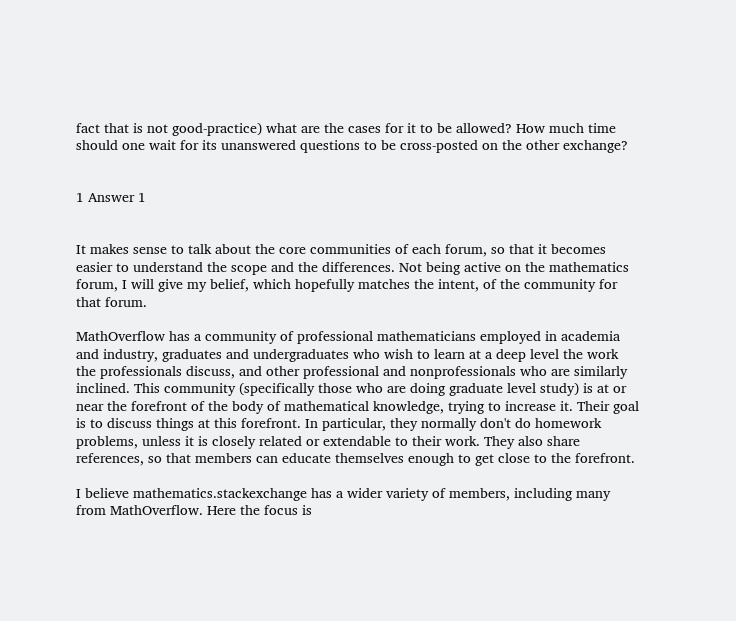fact that is not good-practice) what are the cases for it to be allowed? How much time should one wait for its unanswered questions to be cross-posted on the other exchange?


1 Answer 1


It makes sense to talk about the core communities of each forum, so that it becomes easier to understand the scope and the differences. Not being active on the mathematics forum, I will give my belief, which hopefully matches the intent, of the community for that forum.

MathOverflow has a community of professional mathematicians employed in academia and industry, graduates and undergraduates who wish to learn at a deep level the work the professionals discuss, and other professional and nonprofessionals who are similarly inclined. This community (specifically those who are doing graduate level study) is at or near the forefront of the body of mathematical knowledge, trying to increase it. Their goal is to discuss things at this forefront. In particular, they normally don't do homework problems, unless it is closely related or extendable to their work. They also share references, so that members can educate themselves enough to get close to the forefront.

I believe mathematics.stackexchange has a wider variety of members, including many from MathOverflow. Here the focus is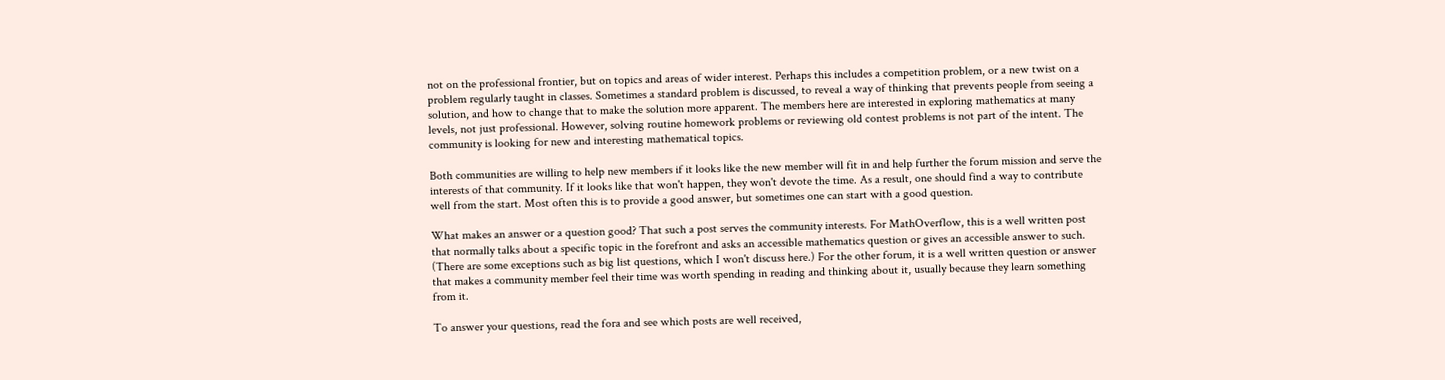not on the professional frontier, but on topics and areas of wider interest. Perhaps this includes a competition problem, or a new twist on a problem regularly taught in classes. Sometimes a standard problem is discussed, to reveal a way of thinking that prevents people from seeing a solution, and how to change that to make the solution more apparent. The members here are interested in exploring mathematics at many levels, not just professional. However, solving routine homework problems or reviewing old contest problems is not part of the intent. The community is looking for new and interesting mathematical topics.

Both communities are willing to help new members if it looks like the new member will fit in and help further the forum mission and serve the interests of that community. If it looks like that won't happen, they won't devote the time. As a result, one should find a way to contribute well from the start. Most often this is to provide a good answer, but sometimes one can start with a good question.

What makes an answer or a question good? That such a post serves the community interests. For MathOverflow, this is a well written post that normally talks about a specific topic in the forefront and asks an accessible mathematics question or gives an accessible answer to such. (There are some exceptions such as big list questions, which I won't discuss here.) For the other forum, it is a well written question or answer that makes a community member feel their time was worth spending in reading and thinking about it, usually because they learn something from it.

To answer your questions, read the fora and see which posts are well received,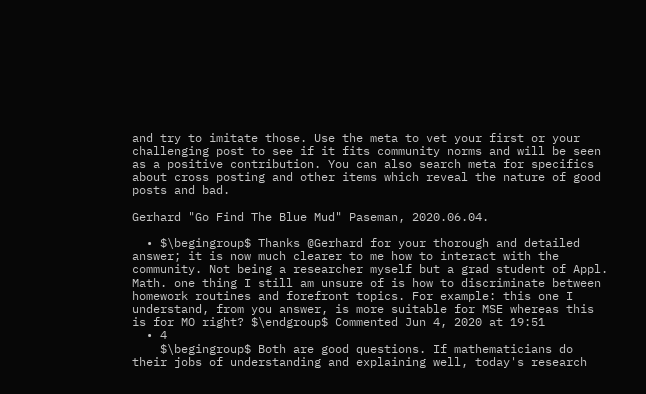and try to imitate those. Use the meta to vet your first or your challenging post to see if it fits community norms and will be seen as a positive contribution. You can also search meta for specifics about cross posting and other items which reveal the nature of good posts and bad.

Gerhard "Go Find The Blue Mud" Paseman, 2020.06.04.

  • $\begingroup$ Thanks @Gerhard for your thorough and detailed answer; it is now much clearer to me how to interact with the community. Not being a researcher myself but a grad student of Appl. Math. one thing I still am unsure of is how to discriminate between homework routines and forefront topics. For example: this one I understand, from you answer, is more suitable for MSE whereas this is for MO right? $\endgroup$ Commented Jun 4, 2020 at 19:51
  • 4
    $\begingroup$ Both are good questions. If mathematicians do their jobs of understanding and explaining well, today's research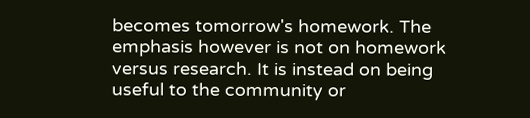becomes tomorrow's homework. The emphasis however is not on homework versus research. It is instead on being useful to the community or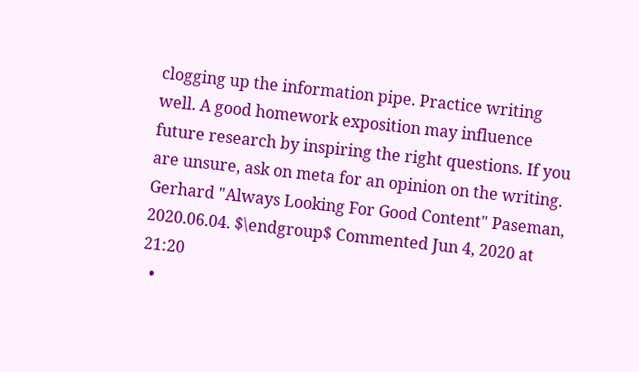clogging up the information pipe. Practice writing well. A good homework exposition may influence future research by inspiring the right questions. If you are unsure, ask on meta for an opinion on the writing. Gerhard "Always Looking For Good Content" Paseman, 2020.06.04. $\endgroup$ Commented Jun 4, 2020 at 21:20
  •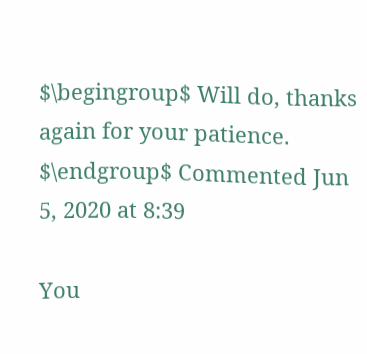$\begingroup$ Will do, thanks again for your patience. $\endgroup$ Commented Jun 5, 2020 at 8:39

You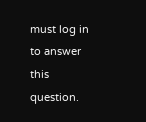must log in to answer this question.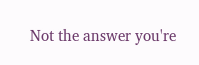Not the answer you're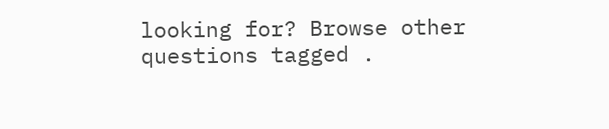looking for? Browse other questions tagged .